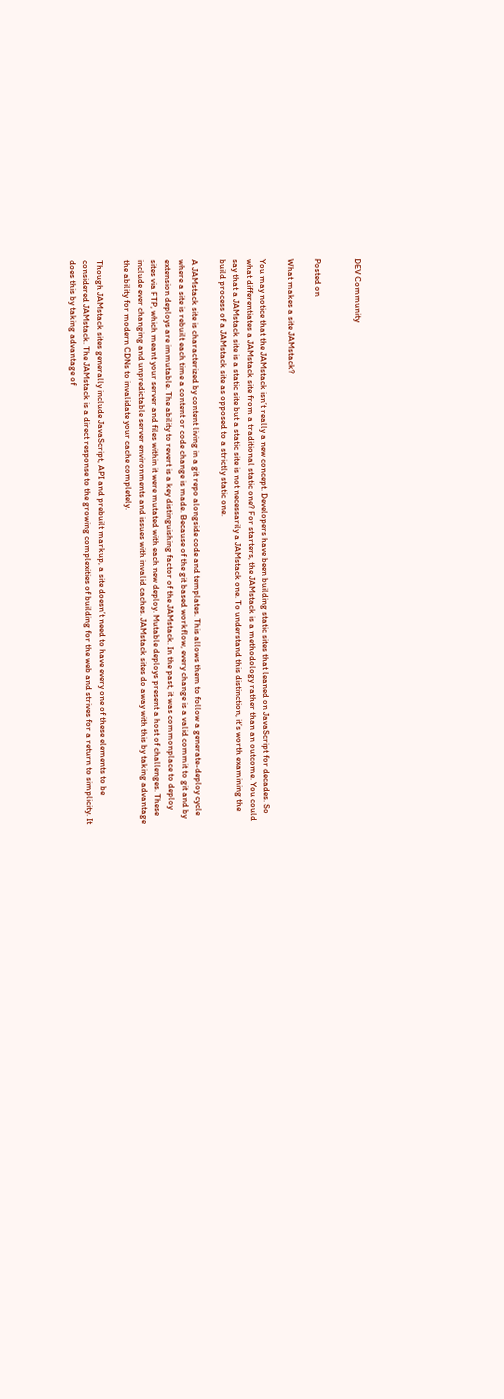DEV Community


Posted on

What makes a site JAMstack?

You may notice that the JAMstack isn’t really a new concept. Developers have been building static sites that leaned on JavaScript for decades. So what differentiates a JAMstack site from a traditional static one? For starters, the JAMstack is a methodology rather than an outcome. You could say that a JAMstack site is a static site but a static site is not necessarily a JAMstack one. To understand this distinction, it’s worth examining the build process of a JAMstack site as opposed to a strictly static one.

A JAMstack site is characterized by content living in a git repo alongside code and templates. This allows them to follow a generate-deploy cycle where a site is rebuilt each time a content or code change is made. Because of the git based workflow, every change is a valid commit to git and by extension deploys are immutable. The ability to revert is a key distinguishing factor of the JAMstack. In the past, it was commonplace to deploy sites via FTP, which meant your server and files within it were mutated with each new deploy. Mutable deploys present a host of challenges. These include ever changing and unpredictable server environments and issues with invalid caches. JAMstack sites do away with this by taking advantage the ability for modern CDNs to invalidate your cache completely.

Though JAMstack sites generally include JavaScript, API and prebuilt markup, a site doesn’t need to have every one of these elements to be considered JAMstack. The JAMstack is a direct response to the growing complexities of building for the web and strives for a return to simplicity. It does this by taking advantage of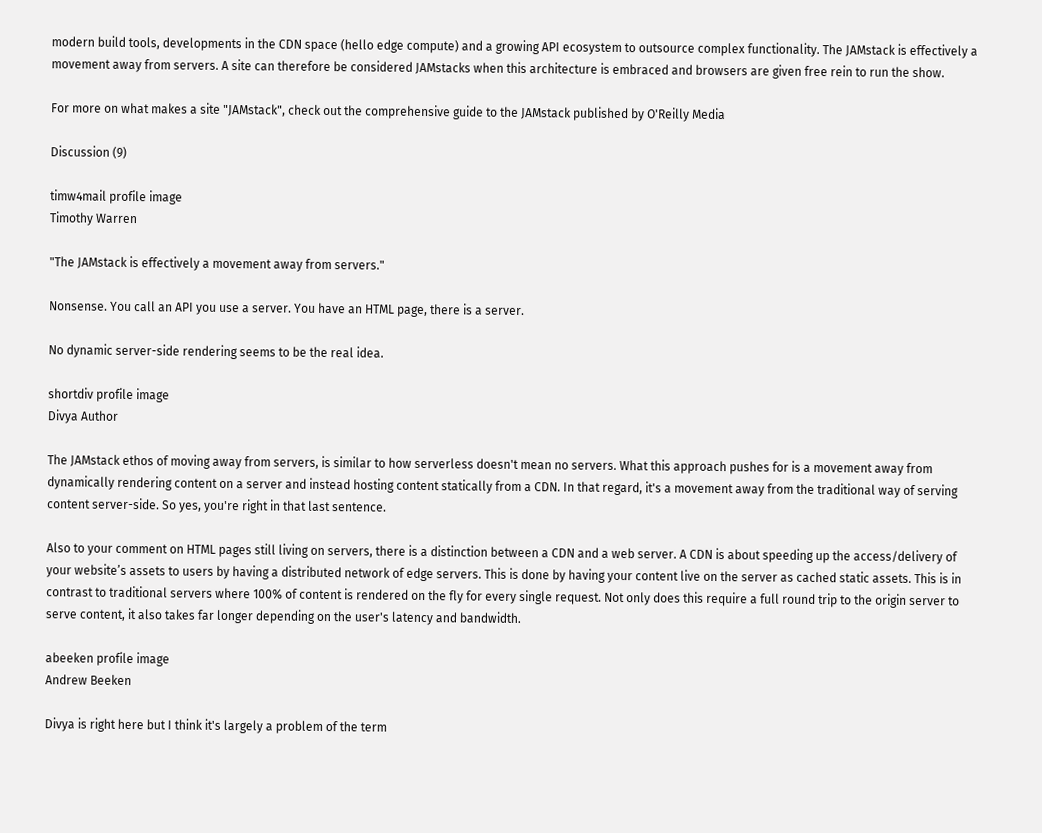modern build tools, developments in the CDN space (hello edge compute) and a growing API ecosystem to outsource complex functionality. The JAMstack is effectively a movement away from servers. A site can therefore be considered JAMstacks when this architecture is embraced and browsers are given free rein to run the show.

For more on what makes a site "JAMstack", check out the comprehensive guide to the JAMstack published by O'Reilly Media

Discussion (9)

timw4mail profile image
Timothy Warren

"The JAMstack is effectively a movement away from servers."

Nonsense. You call an API you use a server. You have an HTML page, there is a server.

No dynamic server-side rendering seems to be the real idea.

shortdiv profile image
Divya Author

The JAMstack ethos of moving away from servers, is similar to how serverless doesn't mean no servers. What this approach pushes for is a movement away from dynamically rendering content on a server and instead hosting content statically from a CDN. In that regard, it's a movement away from the traditional way of serving content server-side. So yes, you're right in that last sentence.

Also to your comment on HTML pages still living on servers, there is a distinction between a CDN and a web server. A CDN is about speeding up the access/delivery of your website’s assets to users by having a distributed network of edge servers. This is done by having your content live on the server as cached static assets. This is in contrast to traditional servers where 100% of content is rendered on the fly for every single request. Not only does this require a full round trip to the origin server to serve content, it also takes far longer depending on the user's latency and bandwidth.

abeeken profile image
Andrew Beeken

Divya is right here but I think it's largely a problem of the term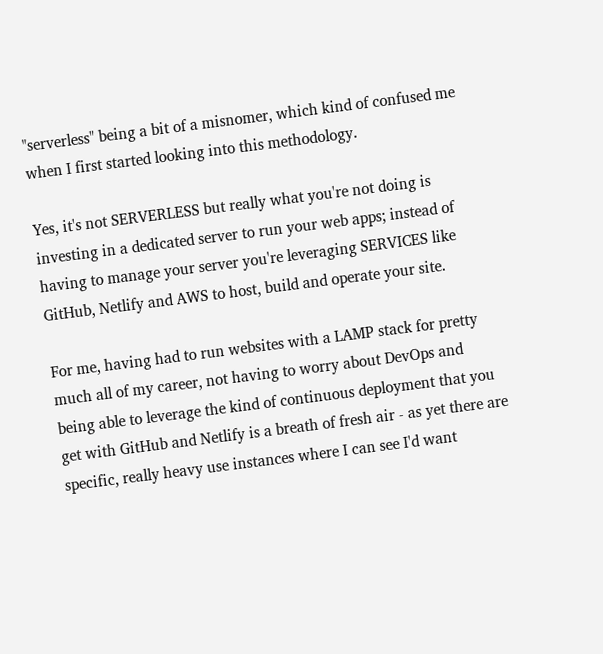"serverless" being a bit of a misnomer, which kind of confused me when I first started looking into this methodology.

Yes, it's not SERVERLESS but really what you're not doing is investing in a dedicated server to run your web apps; instead of having to manage your server you're leveraging SERVICES like GitHub, Netlify and AWS to host, build and operate your site.

For me, having had to run websites with a LAMP stack for pretty much all of my career, not having to worry about DevOps and being able to leverage the kind of continuous deployment that you get with GitHub and Netlify is a breath of fresh air - as yet there are specific, really heavy use instances where I can see I'd want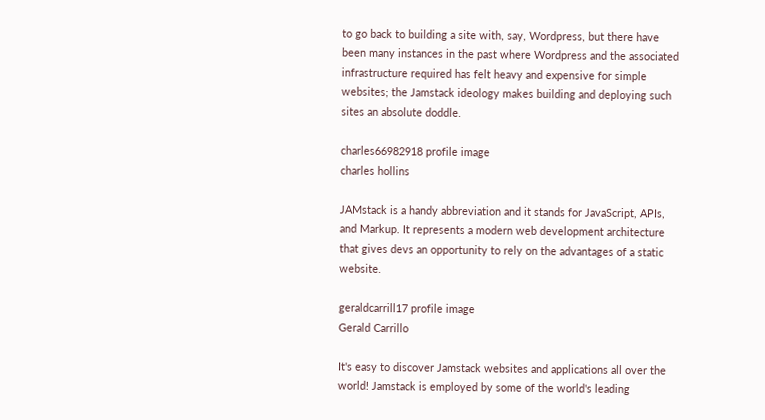to go back to building a site with, say, Wordpress, but there have been many instances in the past where Wordpress and the associated infrastructure required has felt heavy and expensive for simple websites; the Jamstack ideology makes building and deploying such sites an absolute doddle.

charles66982918 profile image
charles hollins

JAMstack is a handy abbreviation and it stands for JavaScript, APIs, and Markup. It represents a modern web development architecture that gives devs an opportunity to rely on the advantages of a static website.

geraldcarrill17 profile image
Gerald Carrillo

It's easy to discover Jamstack websites and applications all over the world! Jamstack is employed by some of the world's leading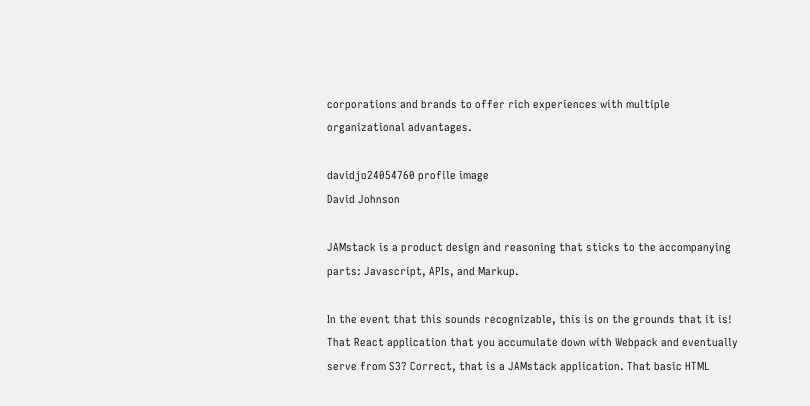corporations and brands to offer rich experiences with multiple organizational advantages.

davidjo24054760 profile image
David Johnson

JAMstack is a product design and reasoning that sticks to the accompanying parts: Javascript, APIs, and Markup.

In the event that this sounds recognizable, this is on the grounds that it is! That React application that you accumulate down with Webpack and eventually serve from S3? Correct, that is a JAMstack application. That basic HTML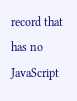record that has no JavaScript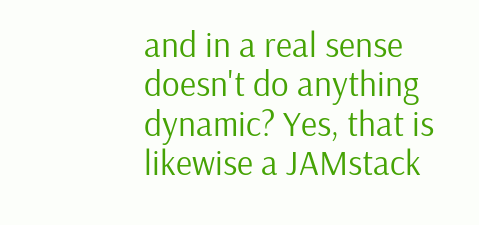and in a real sense doesn't do anything dynamic? Yes, that is likewise a JAMstack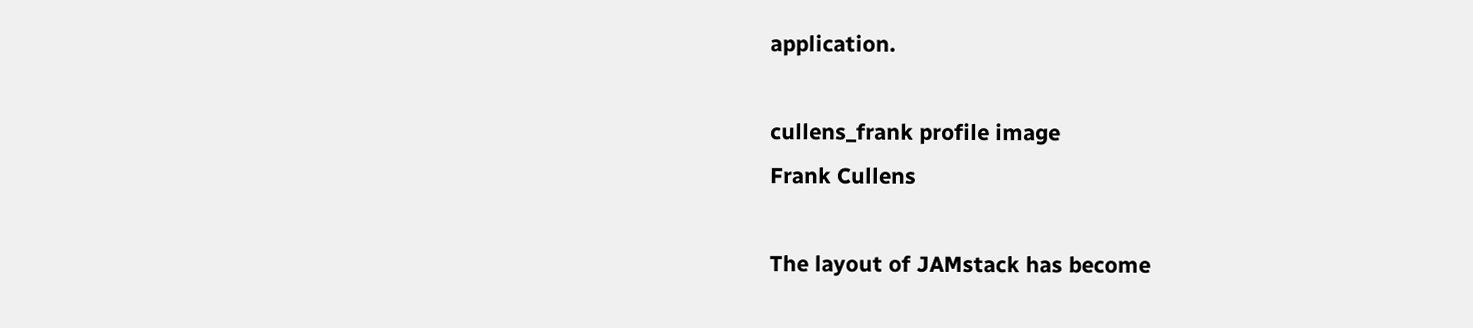application.

cullens_frank profile image
Frank Cullens

The layout of JAMstack has become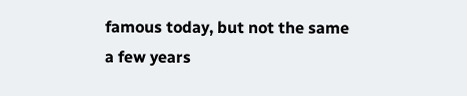famous today, but not the same a few years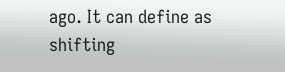ago. It can define as shifting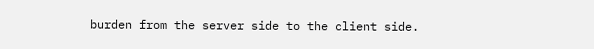burden from the server side to the client side.